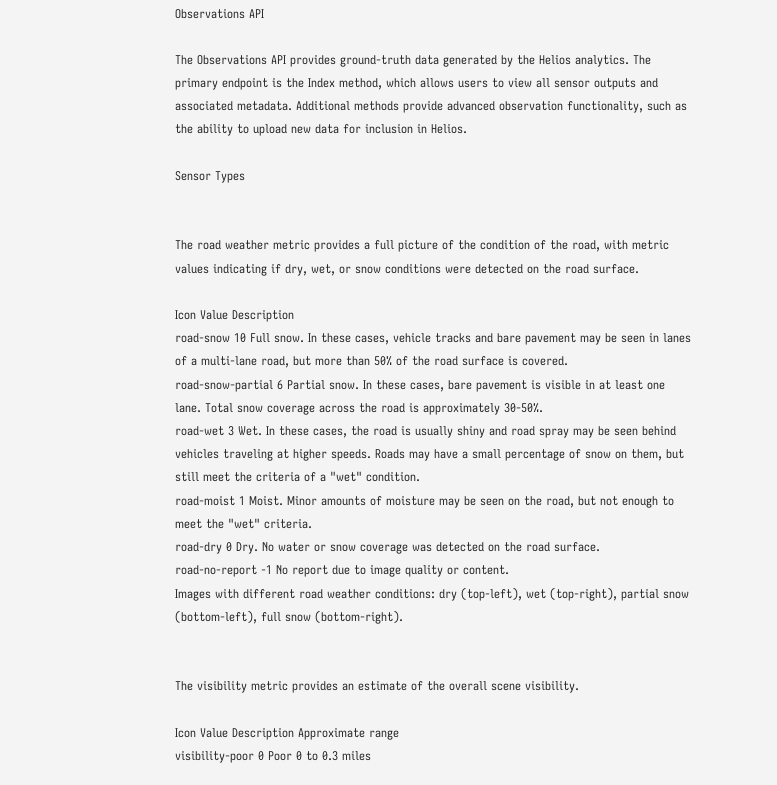Observations API

The Observations API provides ground-truth data generated by the Helios analytics. The primary endpoint is the Index method, which allows users to view all sensor outputs and associated metadata. Additional methods provide advanced observation functionality, such as the ability to upload new data for inclusion in Helios.

Sensor Types


The road weather metric provides a full picture of the condition of the road, with metric values indicating if dry, wet, or snow conditions were detected on the road surface.

Icon Value Description
road-snow 10 Full snow. In these cases, vehicle tracks and bare pavement may be seen in lanes of a multi-lane road, but more than 50% of the road surface is covered.
road-snow-partial 6 Partial snow. In these cases, bare pavement is visible in at least one lane. Total snow coverage across the road is approximately 30-50%.
road-wet 3 Wet. In these cases, the road is usually shiny and road spray may be seen behind vehicles traveling at higher speeds. Roads may have a small percentage of snow on them, but still meet the criteria of a "wet" condition.
road-moist 1 Moist. Minor amounts of moisture may be seen on the road, but not enough to meet the "wet" criteria.
road-dry 0 Dry. No water or snow coverage was detected on the road surface.
road-no-report -1 No report due to image quality or content.
Images with different road weather conditions: dry (top-left), wet (top-right), partial snow (bottom-left), full snow (bottom-right).


The visibility metric provides an estimate of the overall scene visibility.

Icon Value Description Approximate range
visibility-poor 0 Poor 0 to 0.3 miles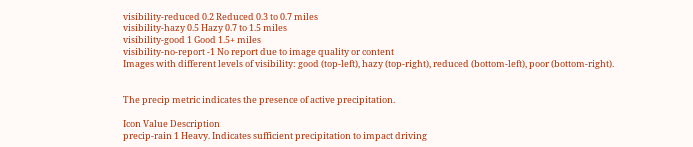visibility-reduced 0.2 Reduced 0.3 to 0.7 miles
visibility-hazy 0.5 Hazy 0.7 to 1.5 miles
visibility-good 1 Good 1.5+ miles
visibility-no-report -1 No report due to image quality or content
Images with different levels of visibility: good (top-left), hazy (top-right), reduced (bottom-left), poor (bottom-right).


The precip metric indicates the presence of active precipitation.

Icon Value Description
precip-rain 1 Heavy. Indicates sufficient precipitation to impact driving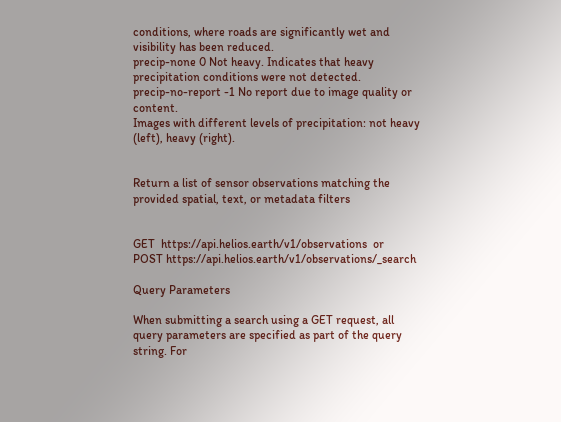conditions, where roads are significantly wet and visibility has been reduced.
precip-none 0 Not heavy. Indicates that heavy precipitation conditions were not detected.
precip-no-report -1 No report due to image quality or content.
Images with different levels of precipitation: not heavy (left), heavy (right).


Return a list of sensor observations matching the provided spatial, text, or metadata filters


GET  https://api.helios.earth/v1/observations  or
POST https://api.helios.earth/v1/observations/_search

Query Parameters

When submitting a search using a GET request, all query parameters are specified as part of the query string. For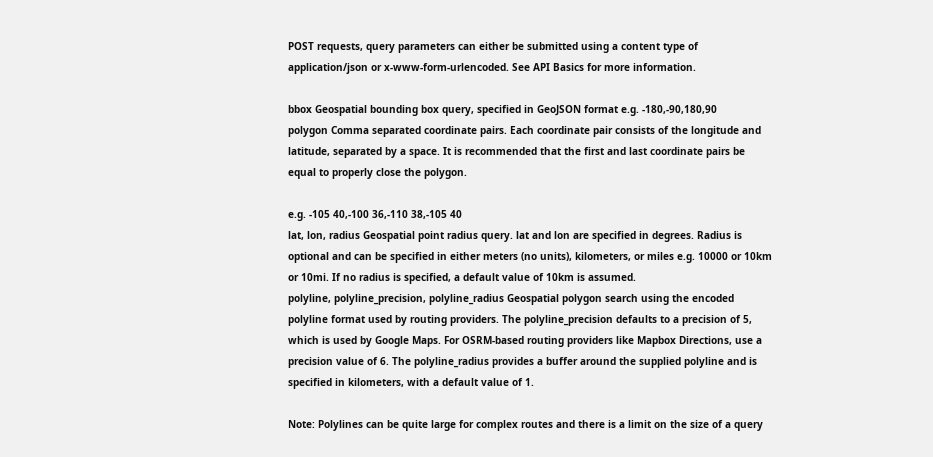POST requests, query parameters can either be submitted using a content type of application/json or x-www-form-urlencoded. See API Basics for more information.

bbox Geospatial bounding box query, specified in GeoJSON format e.g. -180,-90,180,90
polygon Comma separated coordinate pairs. Each coordinate pair consists of the longitude and latitude, separated by a space. It is recommended that the first and last coordinate pairs be equal to properly close the polygon.

e.g. -105 40,-100 36,-110 38,-105 40
lat, lon, radius Geospatial point radius query. lat and lon are specified in degrees. Radius is optional and can be specified in either meters (no units), kilometers, or miles e.g. 10000 or 10km or 10mi. If no radius is specified, a default value of 10km is assumed.
polyline, polyline_precision, polyline_radius Geospatial polygon search using the encoded polyline format used by routing providers. The polyline_precision defaults to a precision of 5, which is used by Google Maps. For OSRM-based routing providers like Mapbox Directions, use a precision value of 6. The polyline_radius provides a buffer around the supplied polyline and is specified in kilometers, with a default value of 1.

Note: Polylines can be quite large for complex routes and there is a limit on the size of a query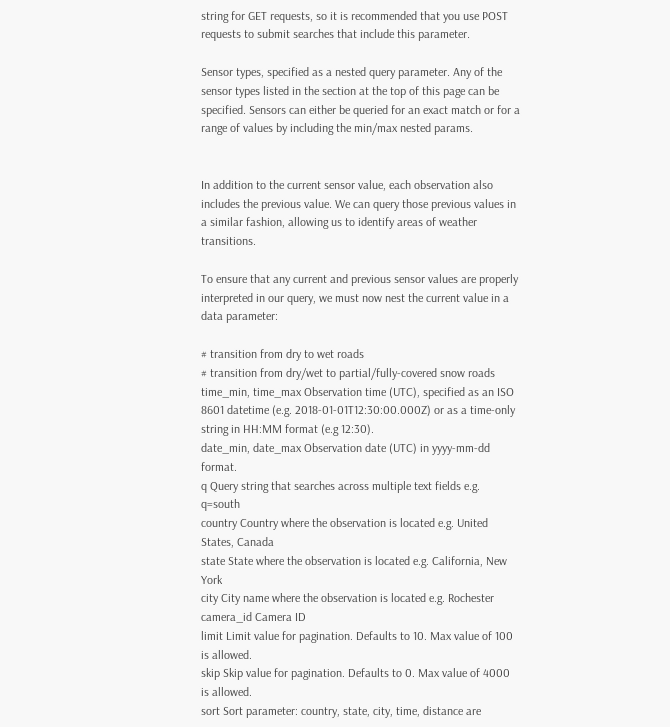string for GET requests, so it is recommended that you use POST requests to submit searches that include this parameter.

Sensor types, specified as a nested query parameter. Any of the sensor types listed in the section at the top of this page can be specified. Sensors can either be queried for an exact match or for a range of values by including the min/max nested params.


In addition to the current sensor value, each observation also includes the previous value. We can query those previous values in a similar fashion, allowing us to identify areas of weather transitions.

To ensure that any current and previous sensor values are properly interpreted in our query, we must now nest the current value in a data parameter:

# transition from dry to wet roads
# transition from dry/wet to partial/fully-covered snow roads
time_min, time_max Observation time (UTC), specified as an ISO 8601 datetime (e.g. 2018-01-01T12:30:00.000Z) or as a time-only string in HH:MM format (e.g 12:30).
date_min, date_max Observation date (UTC) in yyyy-mm-dd format.
q Query string that searches across multiple text fields e.g. q=south
country Country where the observation is located e.g. United States, Canada
state State where the observation is located e.g. California, New York
city City name where the observation is located e.g. Rochester
camera_id Camera ID
limit Limit value for pagination. Defaults to 10. Max value of 100 is allowed.
skip Skip value for pagination. Defaults to 0. Max value of 4000 is allowed.
sort Sort parameter: country, state, city, time, distance are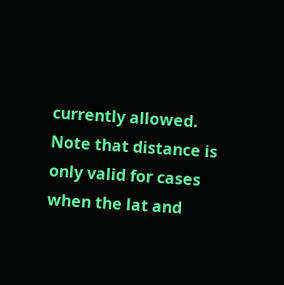currently allowed. Note that distance is only valid for cases when the lat and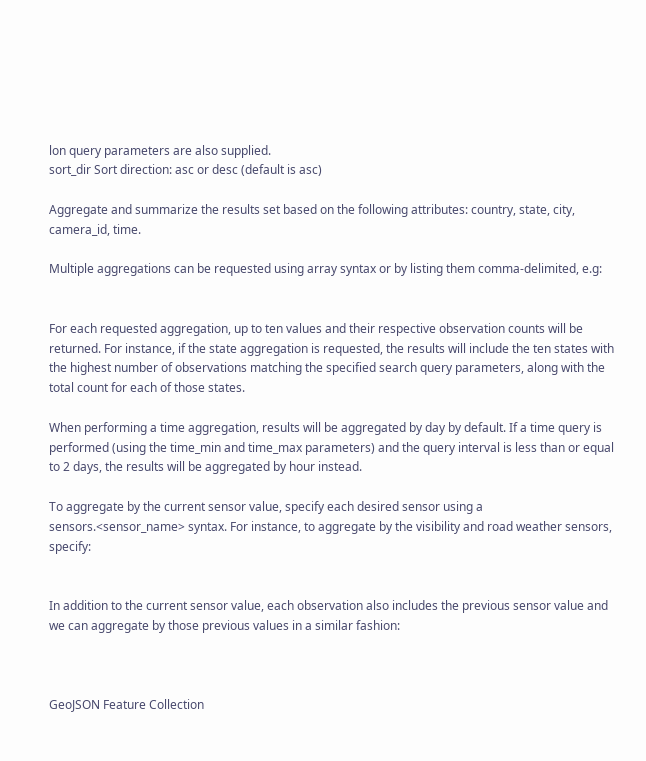lon query parameters are also supplied.
sort_dir Sort direction: asc or desc (default is asc)

Aggregate and summarize the results set based on the following attributes: country, state, city, camera_id, time.

Multiple aggregations can be requested using array syntax or by listing them comma-delimited, e.g:


For each requested aggregation, up to ten values and their respective observation counts will be returned. For instance, if the state aggregation is requested, the results will include the ten states with the highest number of observations matching the specified search query parameters, along with the total count for each of those states.

When performing a time aggregation, results will be aggregated by day by default. If a time query is performed (using the time_min and time_max parameters) and the query interval is less than or equal to 2 days, the results will be aggregated by hour instead.

To aggregate by the current sensor value, specify each desired sensor using a sensors.<sensor_name> syntax. For instance, to aggregate by the visibility and road weather sensors, specify:


In addition to the current sensor value, each observation also includes the previous sensor value and we can aggregate by those previous values in a similar fashion:



GeoJSON Feature Collection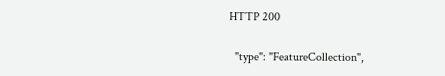HTTP 200

  "type": "FeatureCollection",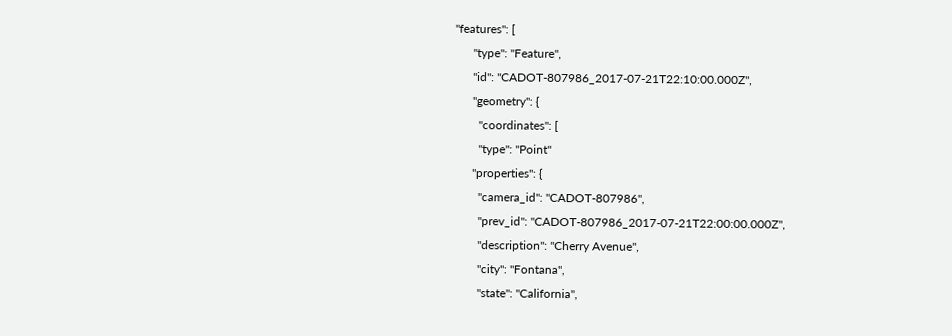"features": [
      "type": "Feature",
      "id": "CADOT-807986_2017-07-21T22:10:00.000Z",
      "geometry": {
        "coordinates": [
        "type": "Point"
      "properties": {
        "camera_id": "CADOT-807986",
        "prev_id": "CADOT-807986_2017-07-21T22:00:00.000Z",
        "description": "Cherry Avenue",
        "city": "Fontana",
        "state": "California",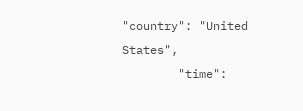"country": "United States",
        "time":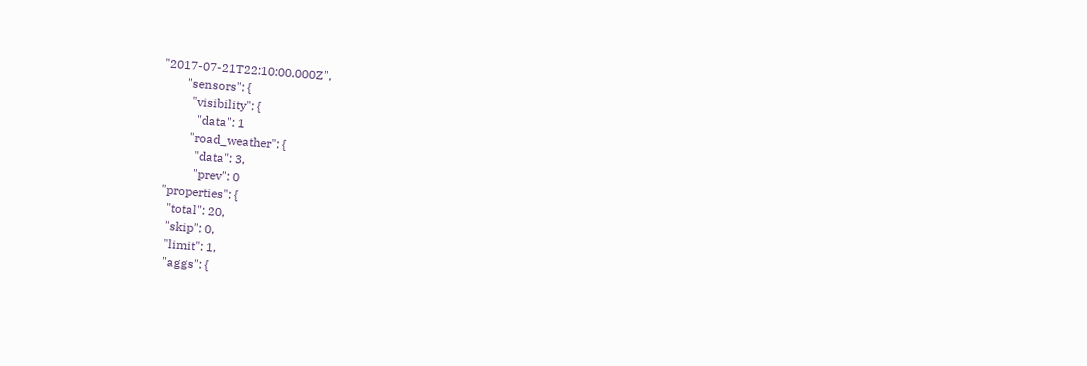"2017-07-21T22:10:00.000Z",
        "sensors": {
          "visibility": {
            "data": 1
          "road_weather": {
            "data": 3,
            "prev": 0
  "properties": {
    "total": 20,
    "skip": 0,
    "limit": 1,
    "aggs": {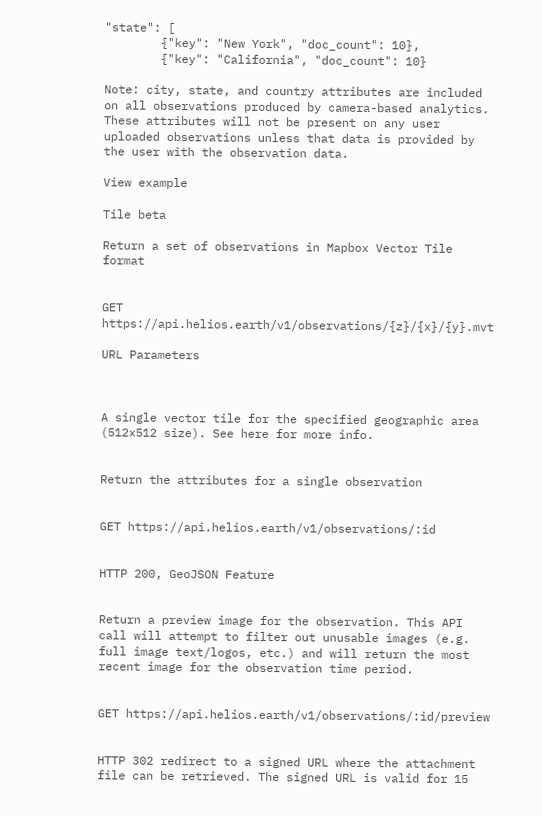"state": [
        {"key": "New York", "doc_count": 10},
        {"key": "California", "doc_count": 10}

Note: city, state, and country attributes are included on all observations produced by camera-based analytics. These attributes will not be present on any user uploaded observations unless that data is provided by the user with the observation data.

View example

Tile beta

Return a set of observations in Mapbox Vector Tile format


GET https://api.helios.earth/v1/observations/{z}/{x}/{y}.mvt

URL Parameters



A single vector tile for the specified geographic area (512x512 size). See here for more info.


Return the attributes for a single observation


GET https://api.helios.earth/v1/observations/:id


HTTP 200, GeoJSON Feature


Return a preview image for the observation. This API call will attempt to filter out unusable images (e.g. full image text/logos, etc.) and will return the most recent image for the observation time period.


GET https://api.helios.earth/v1/observations/:id/preview


HTTP 302 redirect to a signed URL where the attachment file can be retrieved. The signed URL is valid for 15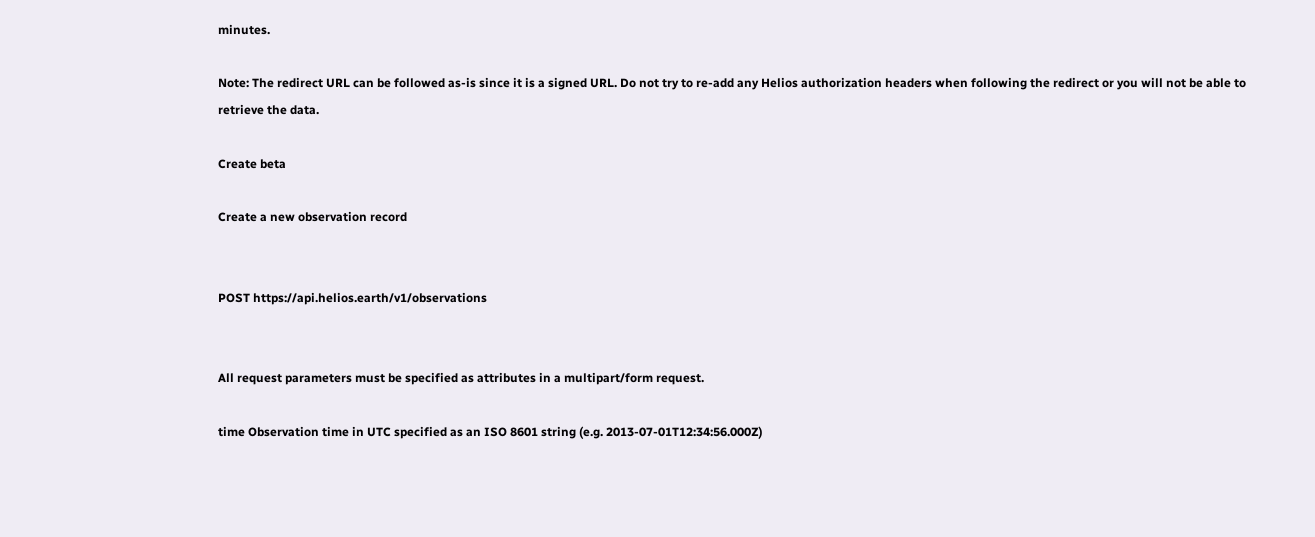minutes.

Note: The redirect URL can be followed as-is since it is a signed URL. Do not try to re-add any Helios authorization headers when following the redirect or you will not be able to retrieve the data.

Create beta

Create a new observation record


POST https://api.helios.earth/v1/observations


All request parameters must be specified as attributes in a multipart/form request.

time Observation time in UTC specified as an ISO 8601 string (e.g. 2013-07-01T12:34:56.000Z)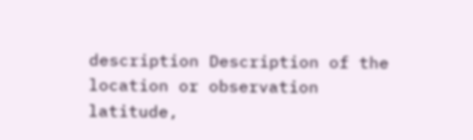description Description of the location or observation
latitude,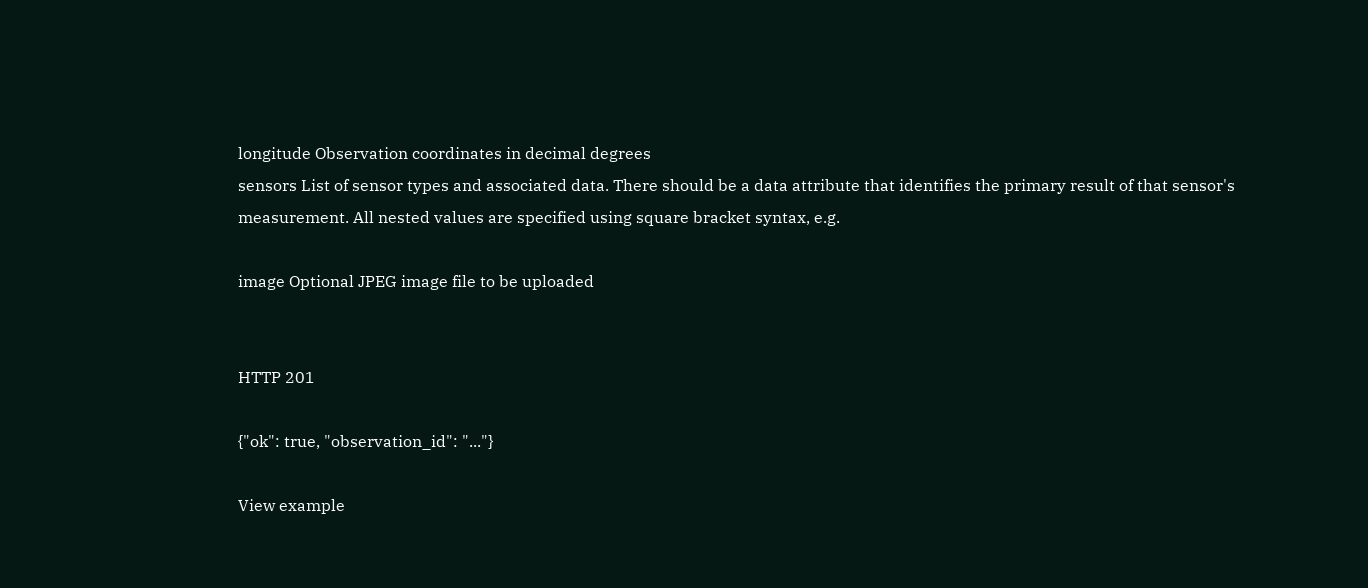longitude Observation coordinates in decimal degrees
sensors List of sensor types and associated data. There should be a data attribute that identifies the primary result of that sensor's measurement. All nested values are specified using square bracket syntax, e.g.

image Optional JPEG image file to be uploaded


HTTP 201

{"ok": true, "observation_id": "..."}

View example